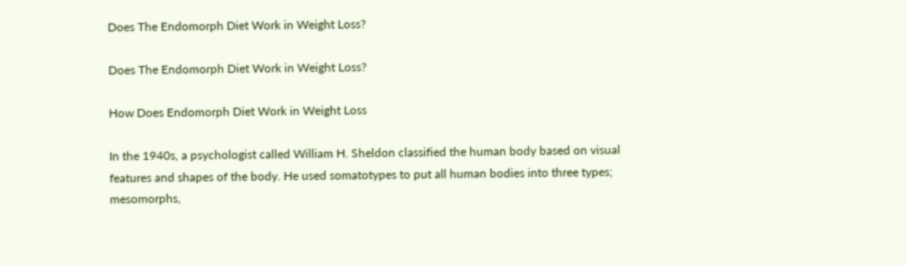Does The Endomorph Diet Work in Weight Loss?

Does The Endomorph Diet Work in Weight Loss?

How Does Endomorph Diet Work in Weight Loss

In the 1940s, a psychologist called William H. Sheldon classified the human body based on visual features and shapes of the body. He used somatotypes to put all human bodies into three types; mesomorphs,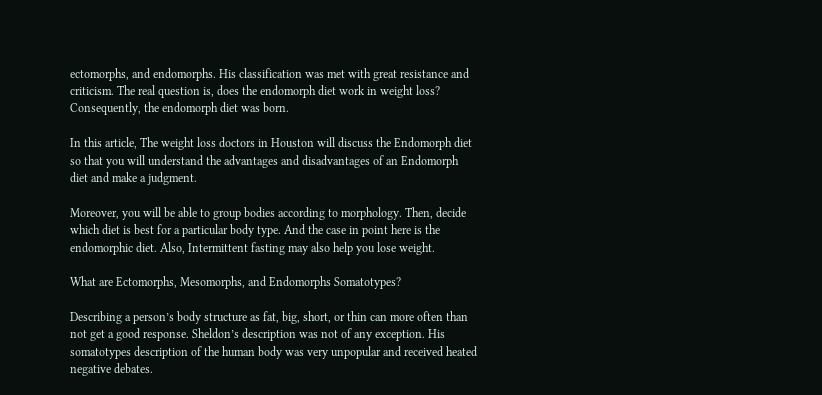ectomorphs, and endomorphs. His classification was met with great resistance and criticism. The real question is, does the endomorph diet work in weight loss? Consequently, the endomorph diet was born.

In this article, The weight loss doctors in Houston will discuss the Endomorph diet so that you will understand the advantages and disadvantages of an Endomorph diet and make a judgment.

Moreover, you will be able to group bodies according to morphology. Then, decide which diet is best for a particular body type. And the case in point here is the endomorphic diet. Also, Intermittent fasting may also help you lose weight.

What are Ectomorphs, Mesomorphs, and Endomorphs Somatotypes?

Describing a person’s body structure as fat, big, short, or thin can more often than not get a good response. Sheldon’s description was not of any exception. His somatotypes description of the human body was very unpopular and received heated negative debates.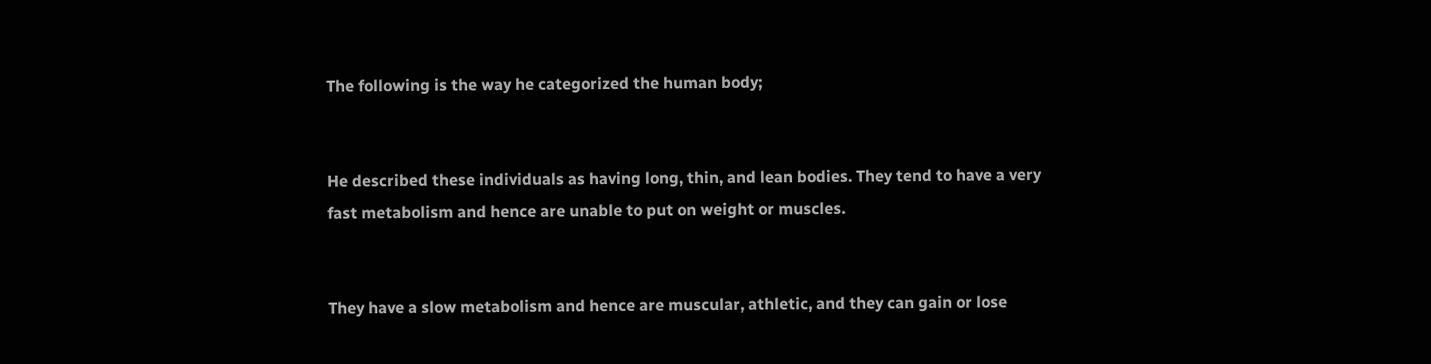The following is the way he categorized the human body;


He described these individuals as having long, thin, and lean bodies. They tend to have a very fast metabolism and hence are unable to put on weight or muscles.


They have a slow metabolism and hence are muscular, athletic, and they can gain or lose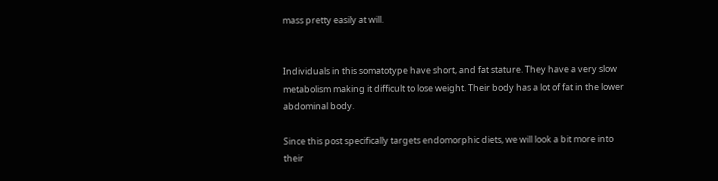mass pretty easily at will.


Individuals in this somatotype have short, and fat stature. They have a very slow metabolism making it difficult to lose weight. Their body has a lot of fat in the lower abdominal body.

Since this post specifically targets endomorphic diets, we will look a bit more into their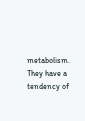metabolism. They have a tendency of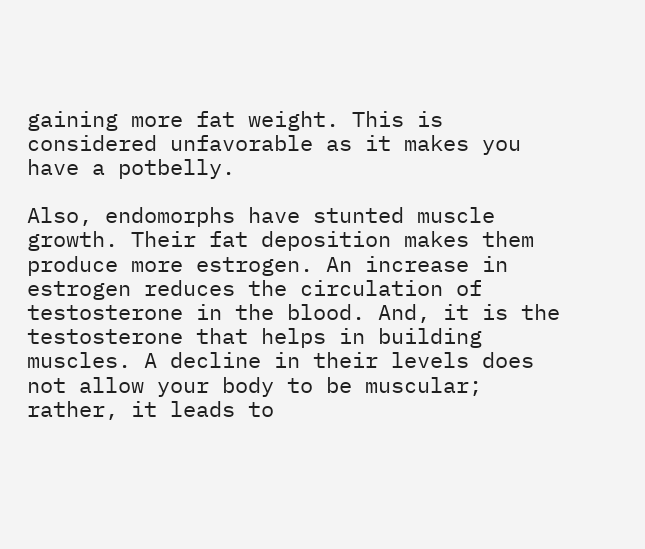gaining more fat weight. This is considered unfavorable as it makes you have a potbelly.

Also, endomorphs have stunted muscle growth. Their fat deposition makes them produce more estrogen. An increase in estrogen reduces the circulation of testosterone in the blood. And, it is the testosterone that helps in building muscles. A decline in their levels does not allow your body to be muscular; rather, it leads to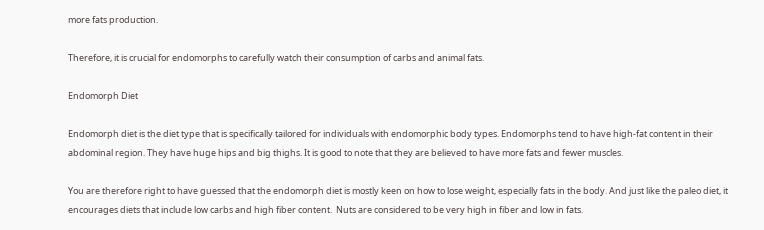more fats production.

Therefore, it is crucial for endomorphs to carefully watch their consumption of carbs and animal fats.

Endomorph Diet

Endomorph diet is the diet type that is specifically tailored for individuals with endomorphic body types. Endomorphs tend to have high-fat content in their abdominal region. They have huge hips and big thighs. It is good to note that they are believed to have more fats and fewer muscles.

You are therefore right to have guessed that the endomorph diet is mostly keen on how to lose weight, especially fats in the body. And just like the paleo diet, it encourages diets that include low carbs and high fiber content.  Nuts are considered to be very high in fiber and low in fats.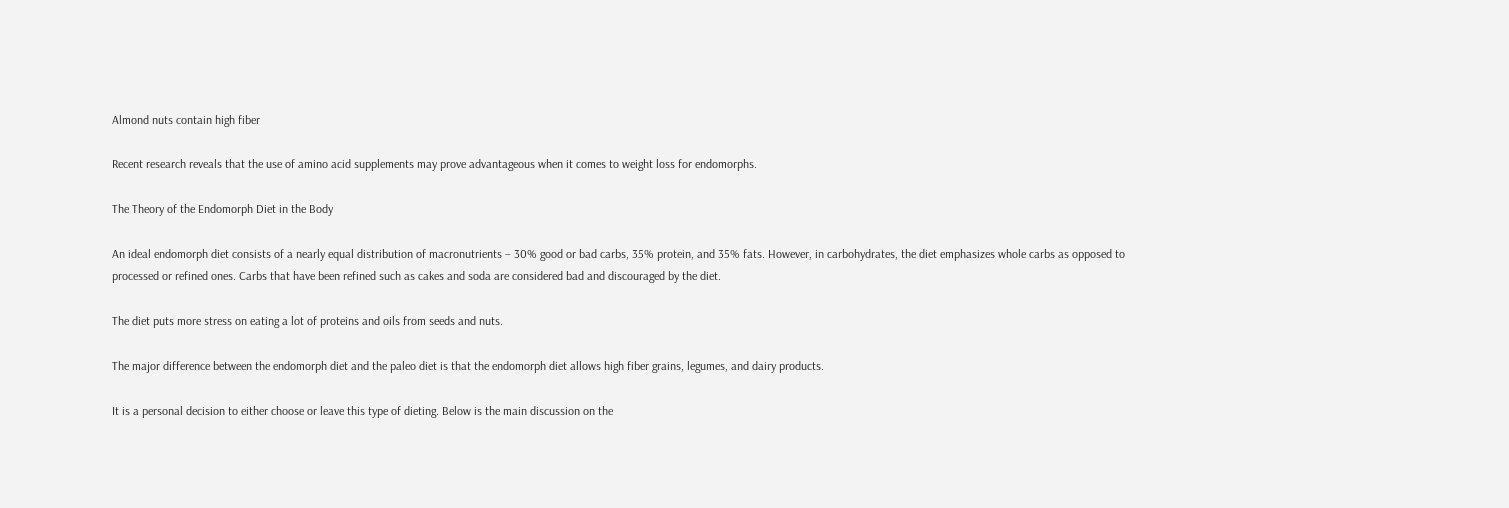Almond nuts contain high fiber

Recent research reveals that the use of amino acid supplements may prove advantageous when it comes to weight loss for endomorphs.

The Theory of the Endomorph Diet in the Body

An ideal endomorph diet consists of a nearly equal distribution of macronutrients – 30% good or bad carbs, 35% protein, and 35% fats. However, in carbohydrates, the diet emphasizes whole carbs as opposed to processed or refined ones. Carbs that have been refined such as cakes and soda are considered bad and discouraged by the diet.

The diet puts more stress on eating a lot of proteins and oils from seeds and nuts.

The major difference between the endomorph diet and the paleo diet is that the endomorph diet allows high fiber grains, legumes, and dairy products.

It is a personal decision to either choose or leave this type of dieting. Below is the main discussion on the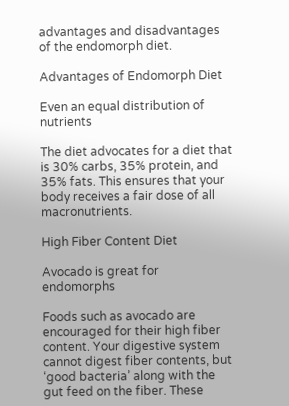advantages and disadvantages of the endomorph diet.

Advantages of Endomorph Diet

Even an equal distribution of nutrients

The diet advocates for a diet that is 30% carbs, 35% protein, and 35% fats. This ensures that your body receives a fair dose of all macronutrients.

High Fiber Content Diet

Avocado is great for endomorphs

Foods such as avocado are encouraged for their high fiber content. Your digestive system cannot digest fiber contents, but ‘good bacteria’ along with the gut feed on the fiber. These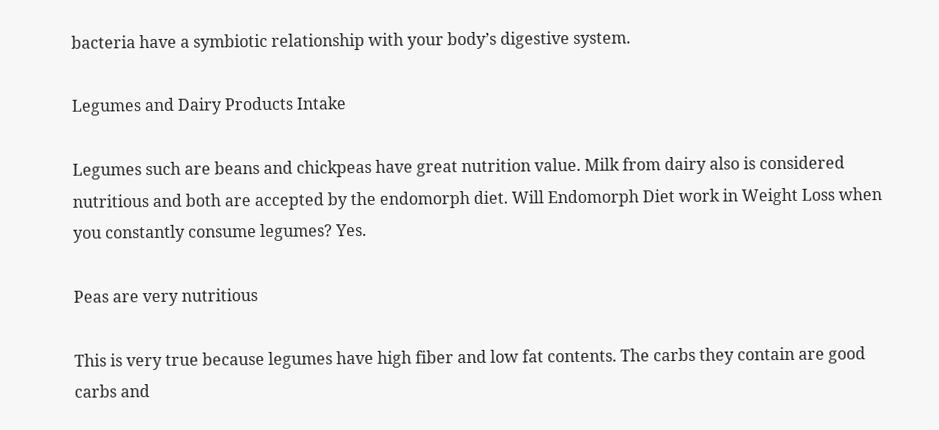bacteria have a symbiotic relationship with your body’s digestive system.

Legumes and Dairy Products Intake

Legumes such are beans and chickpeas have great nutrition value. Milk from dairy also is considered nutritious and both are accepted by the endomorph diet. Will Endomorph Diet work in Weight Loss when you constantly consume legumes? Yes.

Peas are very nutritious

This is very true because legumes have high fiber and low fat contents. The carbs they contain are good carbs and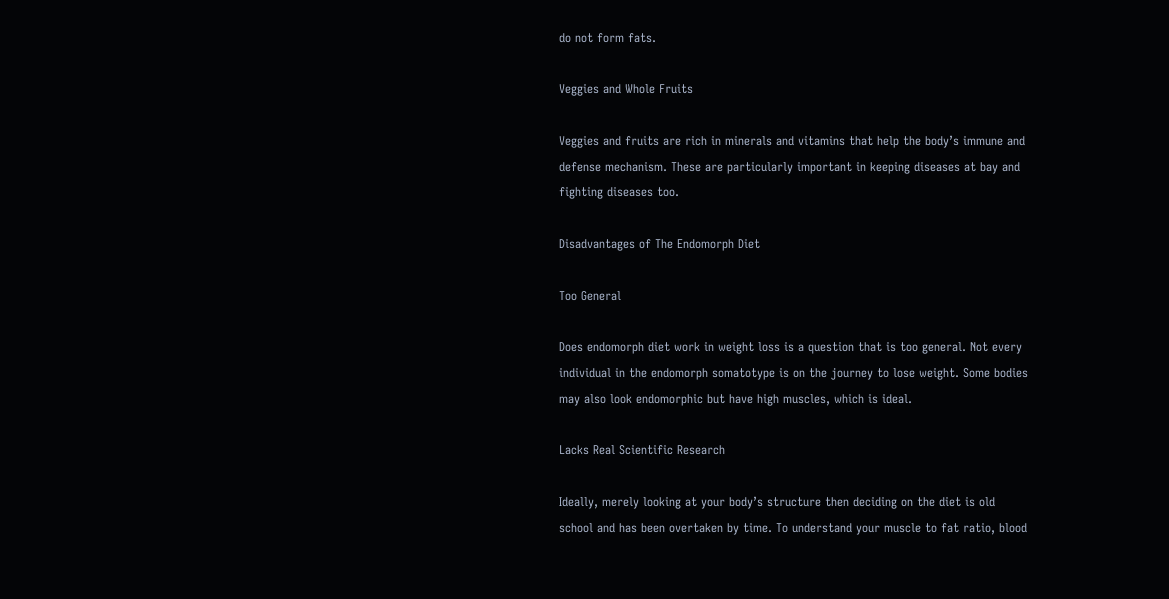do not form fats.

Veggies and Whole Fruits

Veggies and fruits are rich in minerals and vitamins that help the body’s immune and defense mechanism. These are particularly important in keeping diseases at bay and fighting diseases too.

Disadvantages of The Endomorph Diet

Too General

Does endomorph diet work in weight loss is a question that is too general. Not every individual in the endomorph somatotype is on the journey to lose weight. Some bodies may also look endomorphic but have high muscles, which is ideal.

Lacks Real Scientific Research

Ideally, merely looking at your body’s structure then deciding on the diet is old school and has been overtaken by time. To understand your muscle to fat ratio, blood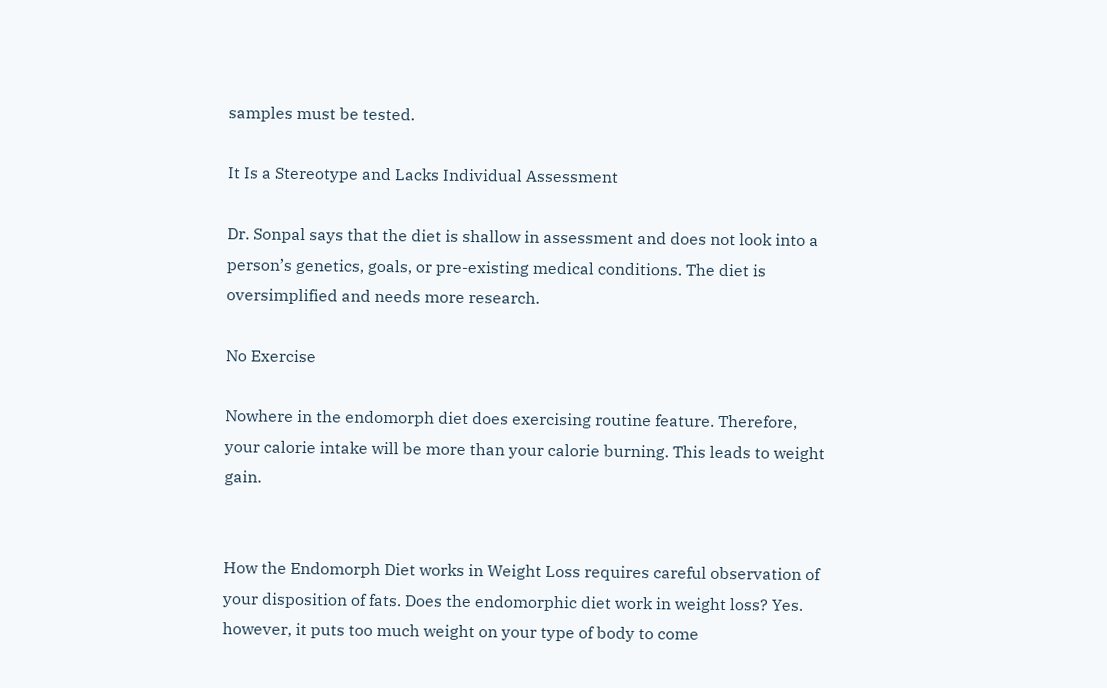samples must be tested.

It Is a Stereotype and Lacks Individual Assessment

Dr. Sonpal says that the diet is shallow in assessment and does not look into a person’s genetics, goals, or pre-existing medical conditions. The diet is oversimplified and needs more research.

No Exercise

Nowhere in the endomorph diet does exercising routine feature. Therefore, your calorie intake will be more than your calorie burning. This leads to weight gain.


How the Endomorph Diet works in Weight Loss requires careful observation of your disposition of fats. Does the endomorphic diet work in weight loss? Yes. however, it puts too much weight on your type of body to come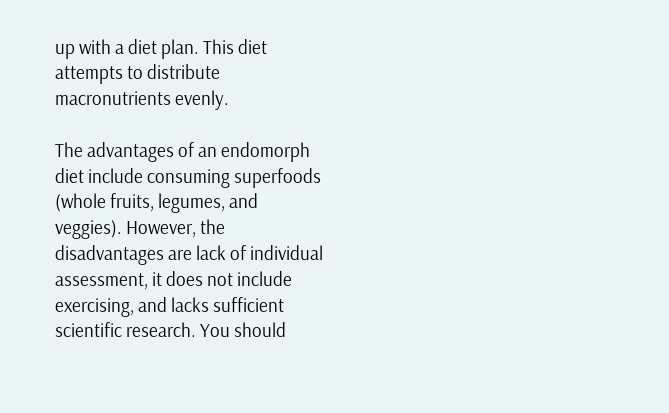up with a diet plan. This diet attempts to distribute macronutrients evenly.

The advantages of an endomorph diet include consuming superfoods (whole fruits, legumes, and veggies). However, the disadvantages are lack of individual assessment, it does not include exercising, and lacks sufficient scientific research. You should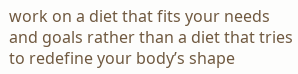work on a diet that fits your needs and goals rather than a diet that tries to redefine your body’s shape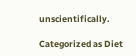unscientifically.

Categorized as Diet